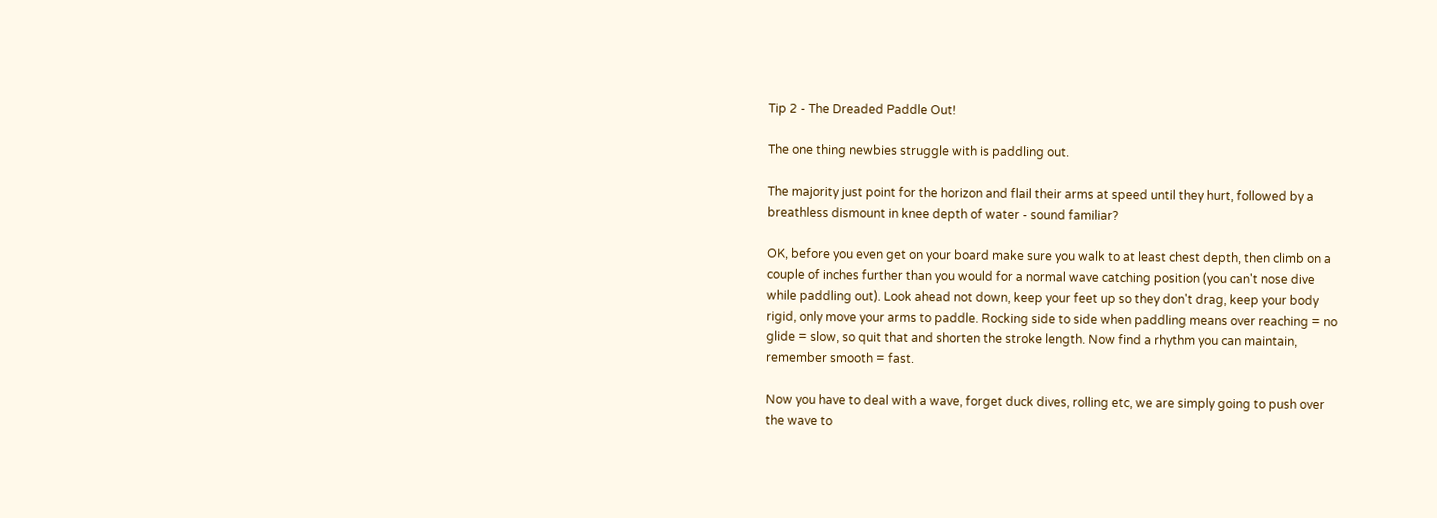Tip 2 - The Dreaded Paddle Out!

The one thing newbies struggle with is paddling out.

The majority just point for the horizon and flail their arms at speed until they hurt, followed by a breathless dismount in knee depth of water - sound familiar?

OK, before you even get on your board make sure you walk to at least chest depth, then climb on a couple of inches further than you would for a normal wave catching position (you can't nose dive while paddling out). Look ahead not down, keep your feet up so they don't drag, keep your body rigid, only move your arms to paddle. Rocking side to side when paddling means over reaching = no glide = slow, so quit that and shorten the stroke length. Now find a rhythm you can maintain, remember smooth = fast.

Now you have to deal with a wave, forget duck dives, rolling etc, we are simply going to push over the wave to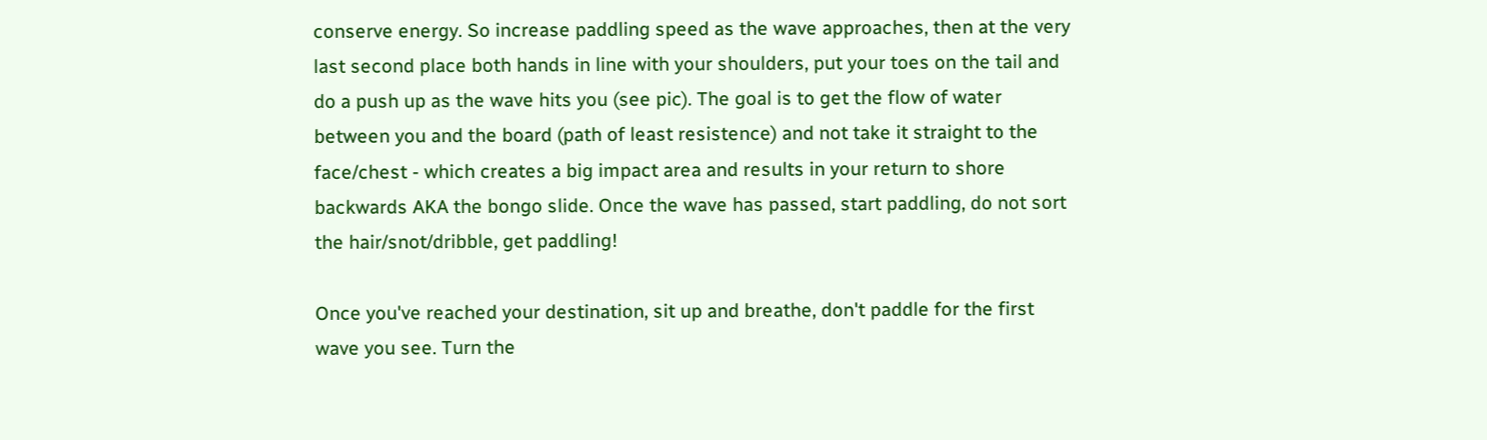conserve energy. So increase paddling speed as the wave approaches, then at the very last second place both hands in line with your shoulders, put your toes on the tail and do a push up as the wave hits you (see pic). The goal is to get the flow of water between you and the board (path of least resistence) and not take it straight to the face/chest - which creates a big impact area and results in your return to shore backwards AKA the bongo slide. Once the wave has passed, start paddling, do not sort the hair/snot/dribble, get paddling!

Once you've reached your destination, sit up and breathe, don't paddle for the first wave you see. Turn the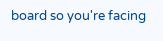board so you're facing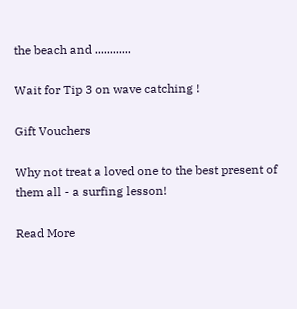the beach and ............

Wait for Tip 3 on wave catching !

Gift Vouchers

Why not treat a loved one to the best present of them all - a surfing lesson!

Read More